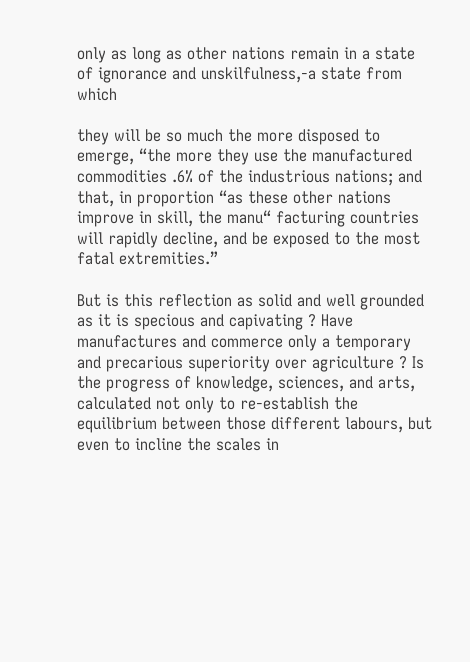only as long as other nations remain in a state of ignorance and unskilfulness,-a state from which

they will be so much the more disposed to emerge, “the more they use the manufactured commodities .6% of the industrious nations; and that, in proportion “as these other nations improve in skill, the manu“ facturing countries will rapidly decline, and be exposed to the most fatal extremities.”

But is this reflection as solid and well grounded as it is specious and capivating ? Have manufactures and commerce only a temporary and precarious superiority over agriculture ? Is the progress of knowledge, sciences, and arts, calculated not only to re-establish the equilibrium between those different labours, but even to incline the scales in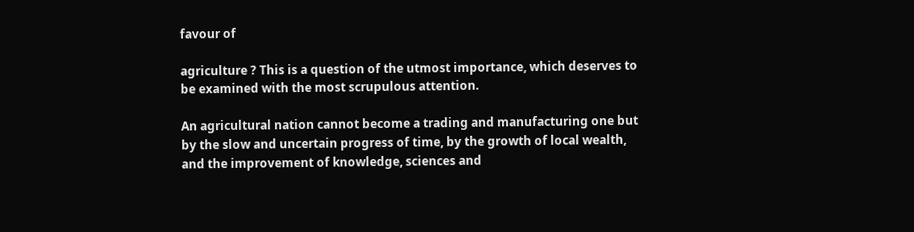favour of

agriculture ? This is a question of the utmost importance, which deserves to be examined with the most scrupulous attention.

An agricultural nation cannot become a trading and manufacturing one but by the slow and uncertain progress of time, by the growth of local wealth, and the improvement of knowledge, sciences and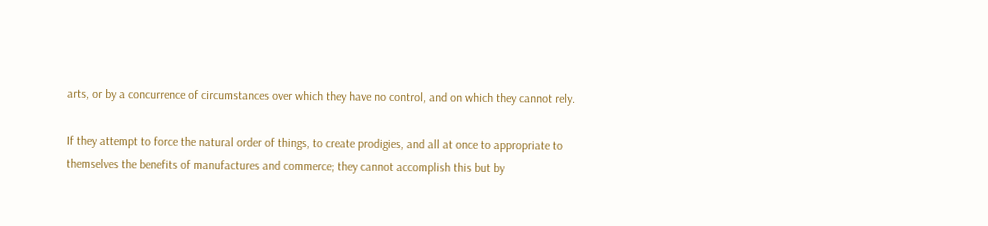arts, or by a concurrence of circumstances over which they have no control, and on which they cannot rely.

If they attempt to force the natural order of things, to create prodigies, and all at once to appropriate to themselves the benefits of manufactures and commerce; they cannot accomplish this but by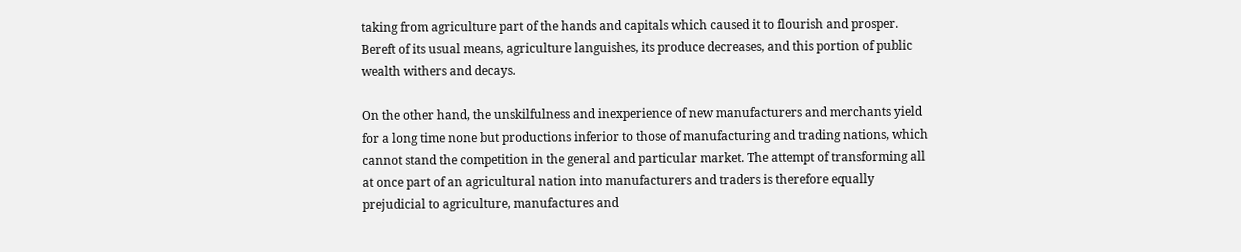taking from agriculture part of the hands and capitals which caused it to flourish and prosper. Bereft of its usual means, agriculture languishes, its produce decreases, and this portion of public wealth withers and decays.

On the other hand, the unskilfulness and inexperience of new manufacturers and merchants yield for a long time none but productions inferior to those of manufacturing and trading nations, which cannot stand the competition in the general and particular market. The attempt of transforming all at once part of an agricultural nation into manufacturers and traders is therefore equally prejudicial to agriculture, manufactures and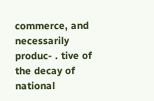commerce, and necessarily produc- . tive of the decay of national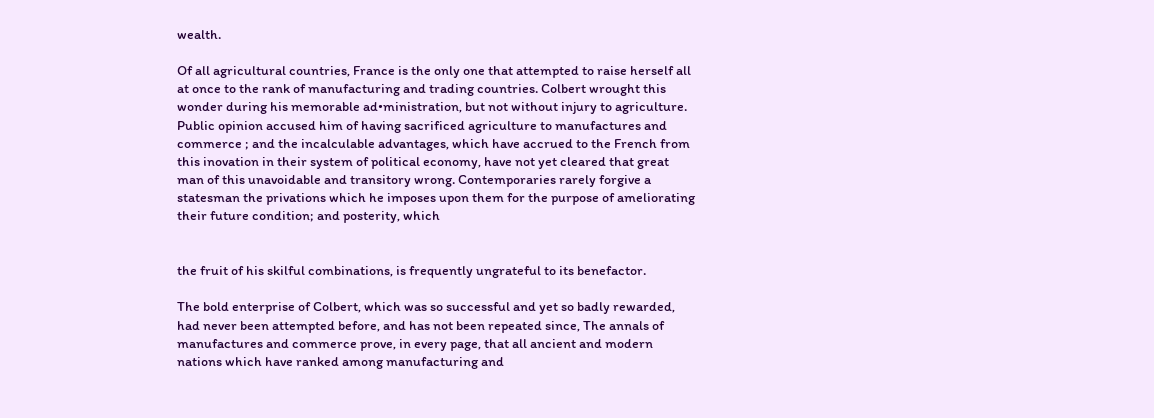wealth.

Of all agricultural countries, France is the only one that attempted to raise herself all at once to the rank of manufacturing and trading countries. Colbert wrought this wonder during his memorable ad•ministration, but not without injury to agriculture. Public opinion accused him of having sacrificed agriculture to manufactures and commerce ; and the incalculable advantages, which have accrued to the French from this inovation in their system of political economy, have not yet cleared that great man of this unavoidable and transitory wrong. Contemporaries rarely forgive a statesman the privations which he imposes upon them for the purpose of ameliorating their future condition; and posterity, which


the fruit of his skilful combinations, is frequently ungrateful to its benefactor.

The bold enterprise of Colbert, which was so successful and yet so badly rewarded, had never been attempted before, and has not been repeated since, The annals of manufactures and commerce prove, in every page, that all ancient and modern nations which have ranked among manufacturing and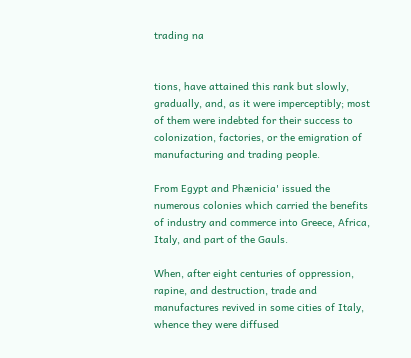trading na


tions, have attained this rank but slowly, gradually, and, as it were imperceptibly; most of them were indebted for their success to colonization, factories, or the emigration of manufacturing and trading people.

From Egypt and Phænicia' issued the numerous colonies which carried the benefits of industry and commerce into Greece, Africa, Italy, and part of the Gauls.

When, after eight centuries of oppression, rapine, and destruction, trade and manufactures revived in some cities of Italy, whence they were diffused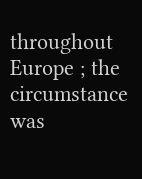throughout Europe ; the circumstance was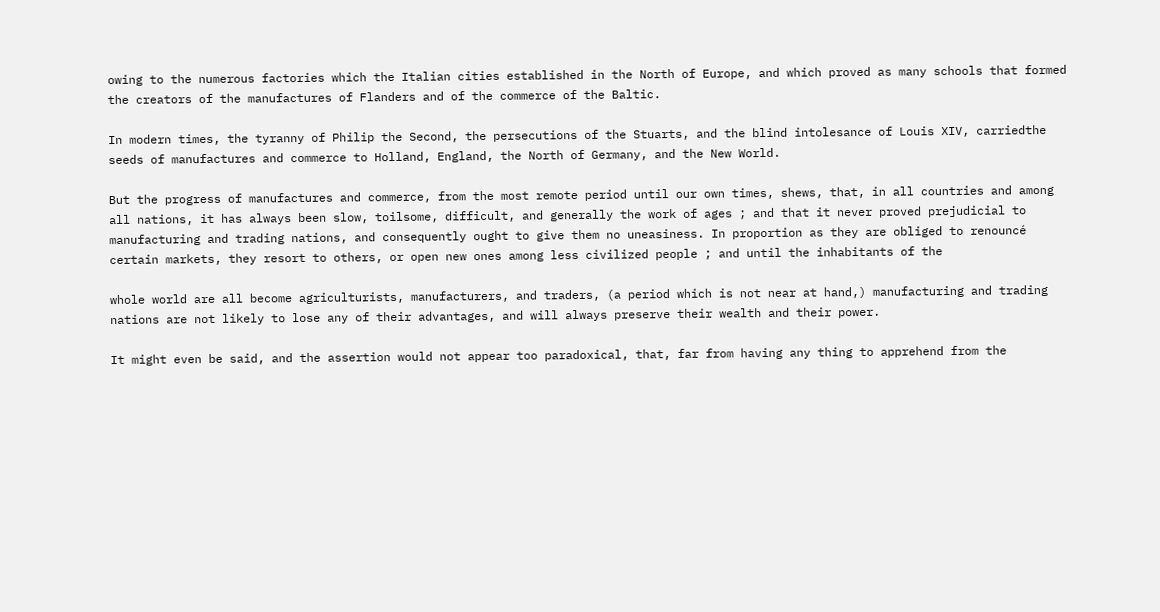owing to the numerous factories which the Italian cities established in the North of Europe, and which proved as many schools that formed the creators of the manufactures of Flanders and of the commerce of the Baltic.

In modern times, the tyranny of Philip the Second, the persecutions of the Stuarts, and the blind intolesance of Louis XIV, carriedthe seeds of manufactures and commerce to Holland, England, the North of Germany, and the New World.

But the progress of manufactures and commerce, from the most remote period until our own times, shews, that, in all countries and among all nations, it has always been slow, toilsome, difficult, and generally the work of ages ; and that it never proved prejudicial to manufacturing and trading nations, and consequently ought to give them no uneasiness. In proportion as they are obliged to renouncé certain markets, they resort to others, or open new ones among less civilized people ; and until the inhabitants of the

whole world are all become agriculturists, manufacturers, and traders, (a period which is not near at hand,) manufacturing and trading nations are not likely to lose any of their advantages, and will always preserve their wealth and their power.

It might even be said, and the assertion would not appear too paradoxical, that, far from having any thing to apprehend from the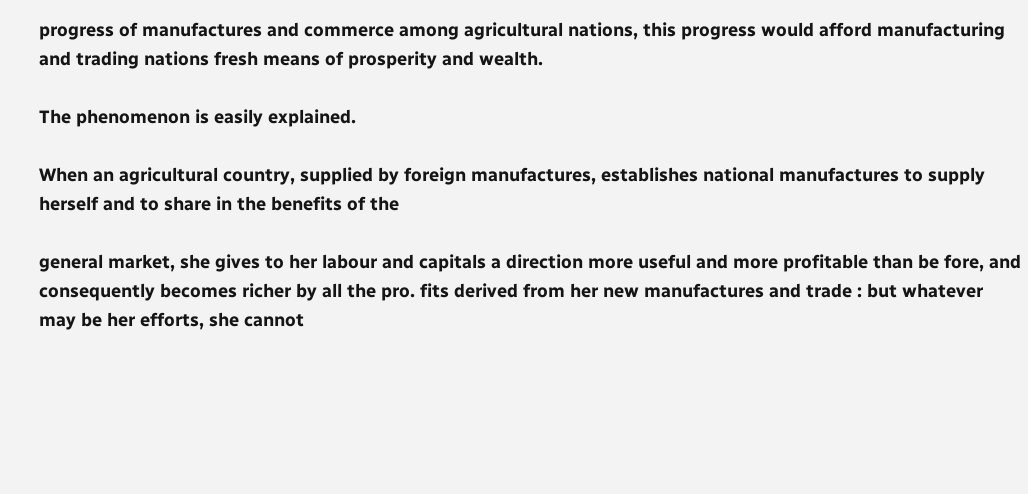progress of manufactures and commerce among agricultural nations, this progress would afford manufacturing and trading nations fresh means of prosperity and wealth.

The phenomenon is easily explained.

When an agricultural country, supplied by foreign manufactures, establishes national manufactures to supply herself and to share in the benefits of the

general market, she gives to her labour and capitals a direction more useful and more profitable than be fore, and consequently becomes richer by all the pro. fits derived from her new manufactures and trade : but whatever may be her efforts, she cannot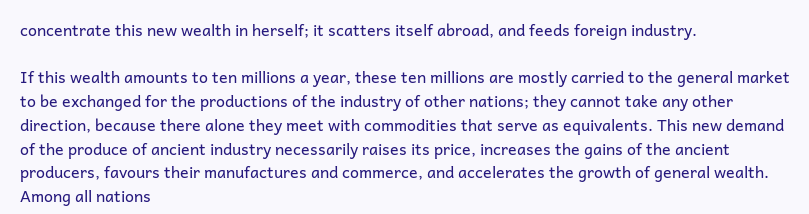concentrate this new wealth in herself; it scatters itself abroad, and feeds foreign industry.

If this wealth amounts to ten millions a year, these ten millions are mostly carried to the general market to be exchanged for the productions of the industry of other nations; they cannot take any other direction, because there alone they meet with commodities that serve as equivalents. This new demand of the produce of ancient industry necessarily raises its price, increases the gains of the ancient producers, favours their manufactures and commerce, and accelerates the growth of general wealth. Among all nations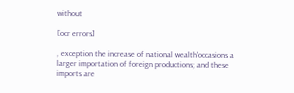without

[ocr errors]

, exception the increase of national wealth'occasions a larger importation of foreign productions; and these imports are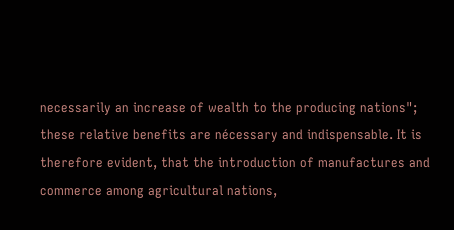necessarily an increase of wealth to the producing nations"; these relative benefits are nécessary and indispensable. It is therefore evident, that the introduction of manufactures and commerce among agricultural nations,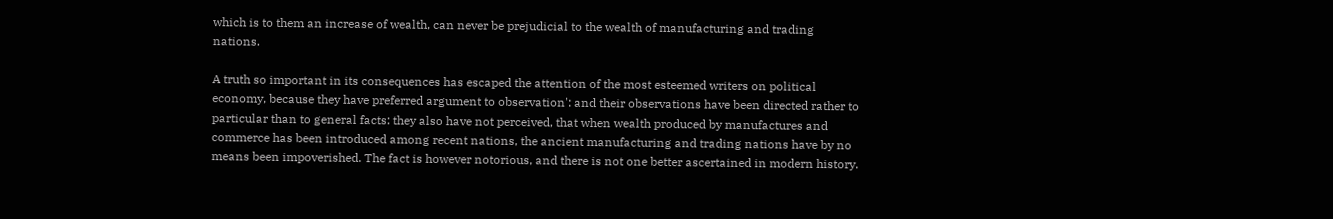which is to them an increase of wealth, can never be prejudicial to the wealth of manufacturing and trading nations.

A truth so important in its consequences has escaped the attention of the most esteemed writers on political economy, because they have preferred argument to observation': and their observations have been directed rather to particular than to general facts: they also have not perceived, that when wealth produced by manufactures and commerce has been introduced among recent nations, the ancient manufacturing and trading nations have by no means been impoverished. The fact is however notorious, and there is not one better ascertained in modern history.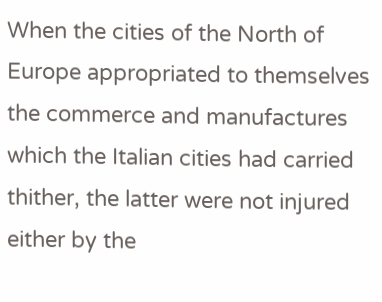When the cities of the North of Europe appropriated to themselves the commerce and manufactures which the Italian cities had carried thither, the latter were not injured either by the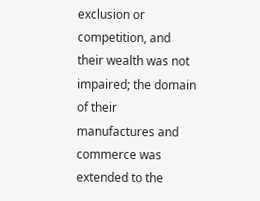exclusion or competition, and their wealth was not impaired; the domain of their manufactures and commerce was extended to the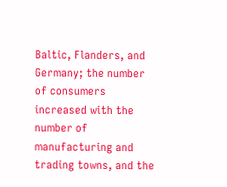Baltic, Flanders, and Germany; the number of consumers increased with the number of manufacturing and trading towns, and the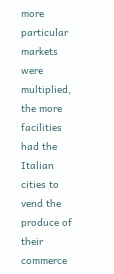more particular markets were multiplied, the more facilities had the Italian cities to vend the produce of their commerce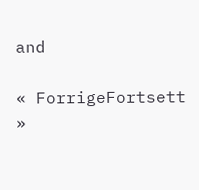and

« ForrigeFortsett »